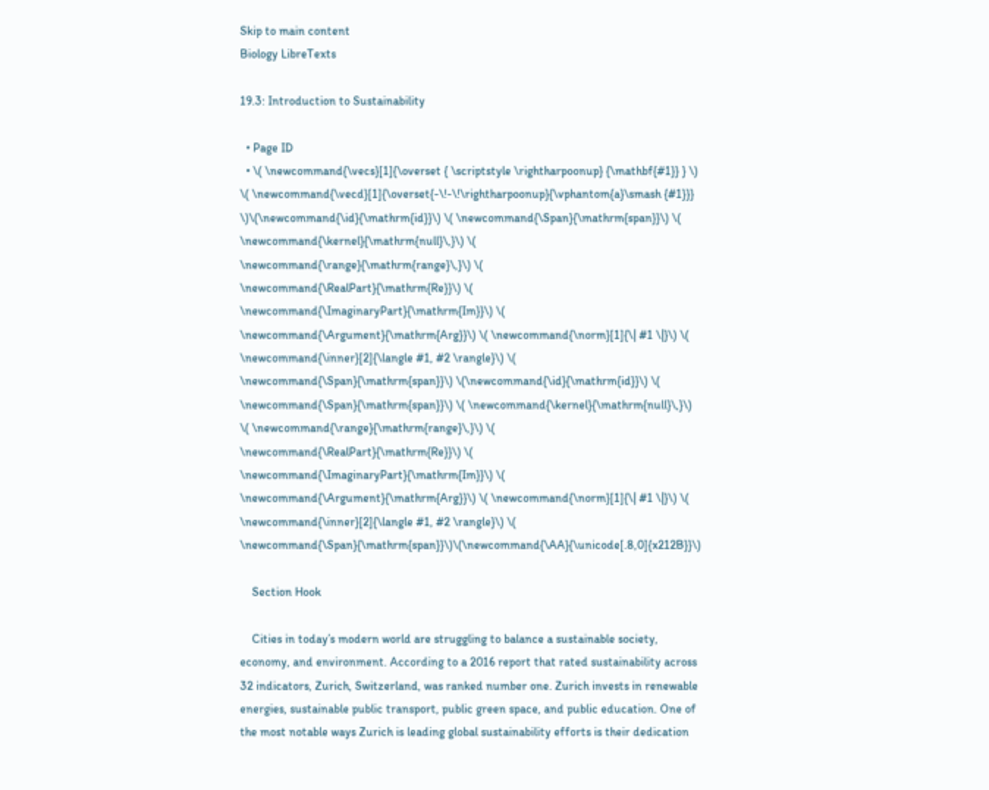Skip to main content
Biology LibreTexts

19.3: Introduction to Sustainability

  • Page ID
  • \( \newcommand{\vecs}[1]{\overset { \scriptstyle \rightharpoonup} {\mathbf{#1}} } \) \( \newcommand{\vecd}[1]{\overset{-\!-\!\rightharpoonup}{\vphantom{a}\smash {#1}}} \)\(\newcommand{\id}{\mathrm{id}}\) \( \newcommand{\Span}{\mathrm{span}}\) \( \newcommand{\kernel}{\mathrm{null}\,}\) \( \newcommand{\range}{\mathrm{range}\,}\) \( \newcommand{\RealPart}{\mathrm{Re}}\) \( \newcommand{\ImaginaryPart}{\mathrm{Im}}\) \( \newcommand{\Argument}{\mathrm{Arg}}\) \( \newcommand{\norm}[1]{\| #1 \|}\) \( \newcommand{\inner}[2]{\langle #1, #2 \rangle}\) \( \newcommand{\Span}{\mathrm{span}}\) \(\newcommand{\id}{\mathrm{id}}\) \( \newcommand{\Span}{\mathrm{span}}\) \( \newcommand{\kernel}{\mathrm{null}\,}\) \( \newcommand{\range}{\mathrm{range}\,}\) \( \newcommand{\RealPart}{\mathrm{Re}}\) \( \newcommand{\ImaginaryPart}{\mathrm{Im}}\) \( \newcommand{\Argument}{\mathrm{Arg}}\) \( \newcommand{\norm}[1]{\| #1 \|}\) \( \newcommand{\inner}[2]{\langle #1, #2 \rangle}\) \( \newcommand{\Span}{\mathrm{span}}\)\(\newcommand{\AA}{\unicode[.8,0]{x212B}}\)

    Section Hook

    Cities in today’s modern world are struggling to balance a sustainable society, economy, and environment. According to a 2016 report that rated sustainability across 32 indicators, Zurich, Switzerland, was ranked number one. Zurich invests in renewable energies, sustainable public transport, public green space, and public education. One of the most notable ways Zurich is leading global sustainability efforts is their dedication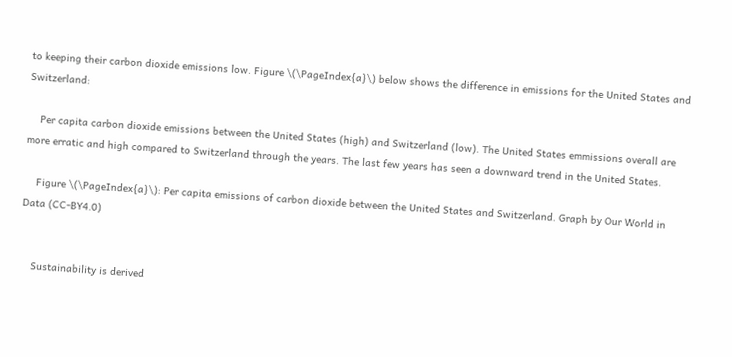to keeping their carbon dioxide emissions low. Figure \(\PageIndex{a}\) below shows the difference in emissions for the United States and Switzerland:

    Per capita carbon dioxide emissions between the United States (high) and Switzerland (low). The United States emmissions overall are more erratic and high compared to Switzerland through the years. The last few years has seen a downward trend in the United States.

    Figure \(\PageIndex{a}\): Per capita emissions of carbon dioxide between the United States and Switzerland. Graph by Our World in Data (CC-BY4.0)


    Sustainability is derived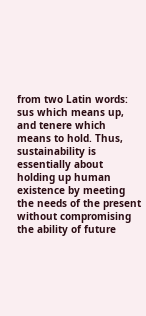from two Latin words: sus which means up, and tenere which means to hold. Thus, sustainability is essentially about holding up human existence by meeting the needs of the present without compromising the ability of future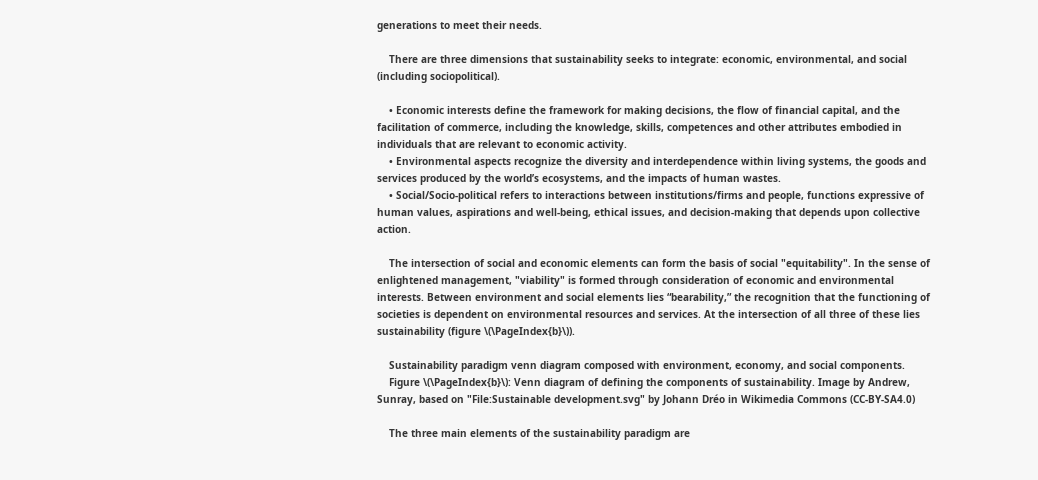generations to meet their needs.

    There are three dimensions that sustainability seeks to integrate: economic, environmental, and social (including sociopolitical).

    • Economic interests define the framework for making decisions, the flow of financial capital, and the facilitation of commerce, including the knowledge, skills, competences and other attributes embodied in individuals that are relevant to economic activity.
    • Environmental aspects recognize the diversity and interdependence within living systems, the goods and services produced by the world’s ecosystems, and the impacts of human wastes.
    • Social/Socio-political refers to interactions between institutions/firms and people, functions expressive of human values, aspirations and well-being, ethical issues, and decision-making that depends upon collective action.

    The intersection of social and economic elements can form the basis of social "equitability". In the sense of enlightened management, "viability" is formed through consideration of economic and environmental interests. Between environment and social elements lies “bearability,” the recognition that the functioning of societies is dependent on environmental resources and services. At the intersection of all three of these lies sustainability (figure \(\PageIndex{b}\)).

    Sustainability paradigm venn diagram composed with environment, economy, and social components.
    Figure \(\PageIndex{b}\): Venn diagram of defining the components of sustainability. Image by Andrew, Sunray, based on "File:Sustainable development.svg" by Johann Dréo in Wikimedia Commons (CC-BY-SA4.0)

    The three main elements of the sustainability paradigm are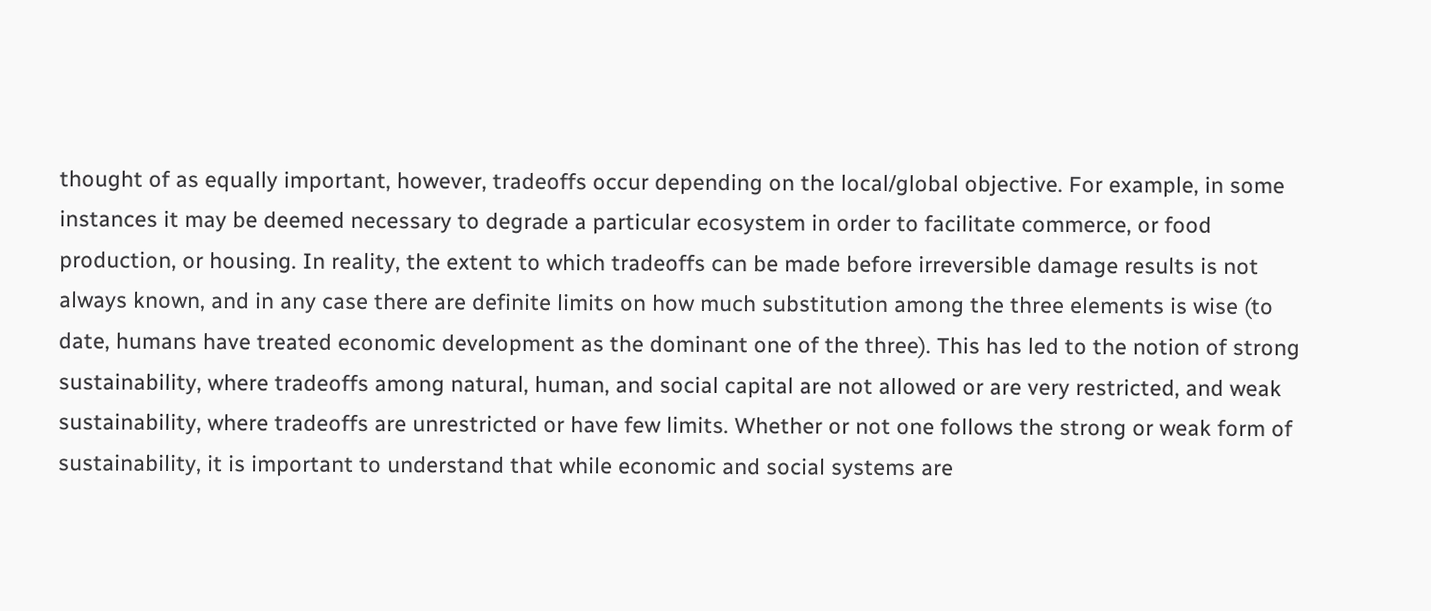thought of as equally important, however, tradeoffs occur depending on the local/global objective. For example, in some instances it may be deemed necessary to degrade a particular ecosystem in order to facilitate commerce, or food production, or housing. In reality, the extent to which tradeoffs can be made before irreversible damage results is not always known, and in any case there are definite limits on how much substitution among the three elements is wise (to date, humans have treated economic development as the dominant one of the three). This has led to the notion of strong sustainability, where tradeoffs among natural, human, and social capital are not allowed or are very restricted, and weak sustainability, where tradeoffs are unrestricted or have few limits. Whether or not one follows the strong or weak form of sustainability, it is important to understand that while economic and social systems are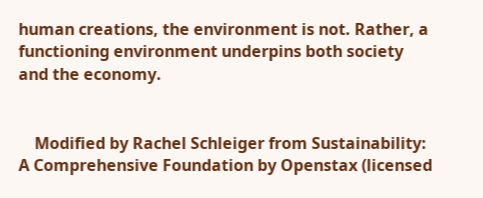human creations, the environment is not. Rather, a functioning environment underpins both society and the economy.


    Modified by Rachel Schleiger from Sustainability: A Comprehensive Foundation by Openstax (licensed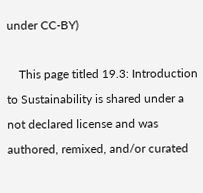under CC-BY)

    This page titled 19.3: Introduction to Sustainability is shared under a not declared license and was authored, remixed, and/or curated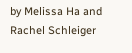by Melissa Ha and Rachel Schleiger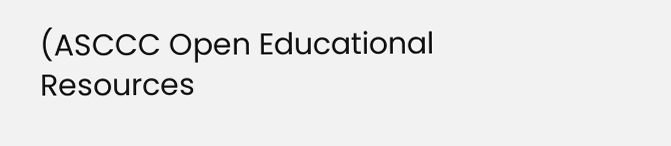(ASCCC Open Educational Resources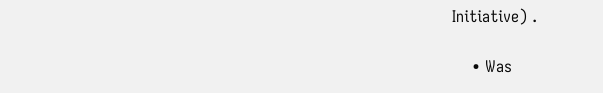Initiative) .

    • Was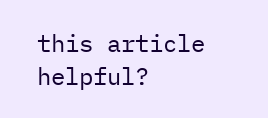this article helpful?